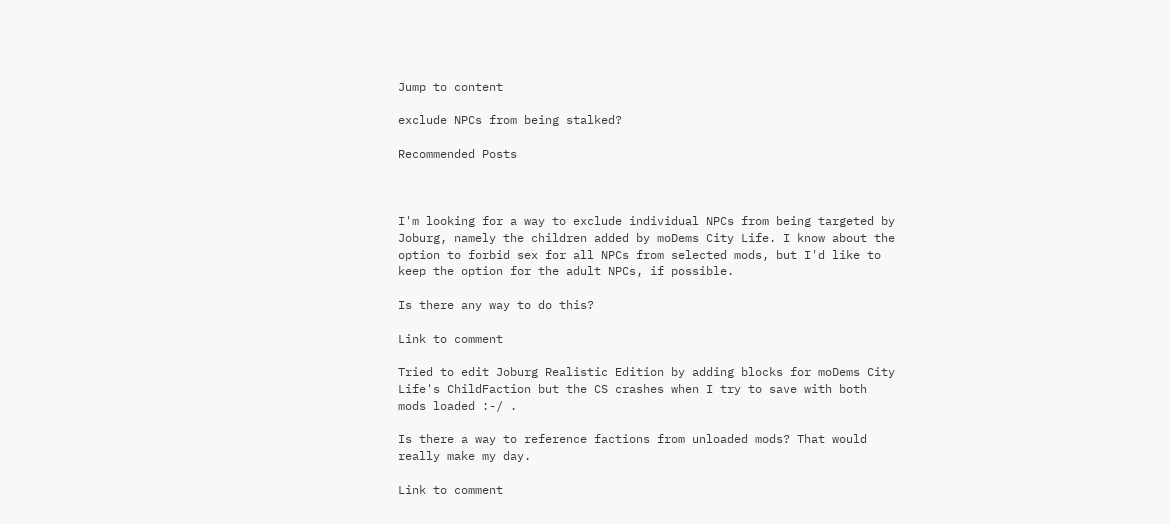Jump to content

exclude NPCs from being stalked?

Recommended Posts



I'm looking for a way to exclude individual NPCs from being targeted by Joburg, namely the children added by moDems City Life. I know about the option to forbid sex for all NPCs from selected mods, but I'd like to keep the option for the adult NPCs, if possible.

Is there any way to do this?

Link to comment

Tried to edit Joburg Realistic Edition by adding blocks for moDems City Life's ChildFaction but the CS crashes when I try to save with both mods loaded :-/ .

Is there a way to reference factions from unloaded mods? That would really make my day.

Link to comment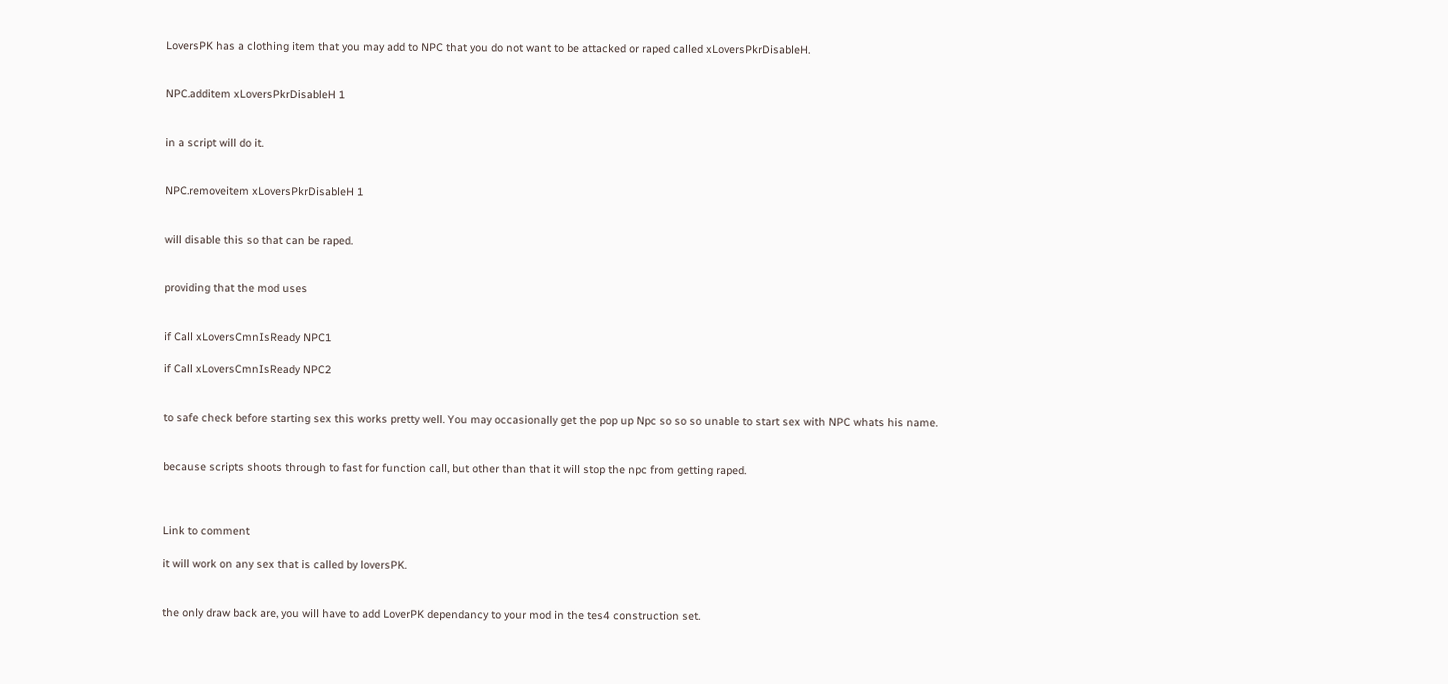LoversPK has a clothing item that you may add to NPC that you do not want to be attacked or raped called xLoversPkrDisableH.


NPC.additem xLoversPkrDisableH 1


in a script will do it.


NPC.removeitem xLoversPkrDisableH 1


will disable this so that can be raped.


providing that the mod uses


if Call xLoversCmnIsReady NPC1

if Call xLoversCmnIsReady NPC2


to safe check before starting sex this works pretty well. You may occasionally get the pop up Npc so so so unable to start sex with NPC whats his name.


because scripts shoots through to fast for function call, but other than that it will stop the npc from getting raped.



Link to comment

it will work on any sex that is called by loversPK.


the only draw back are, you will have to add LoverPK dependancy to your mod in the tes4 construction set.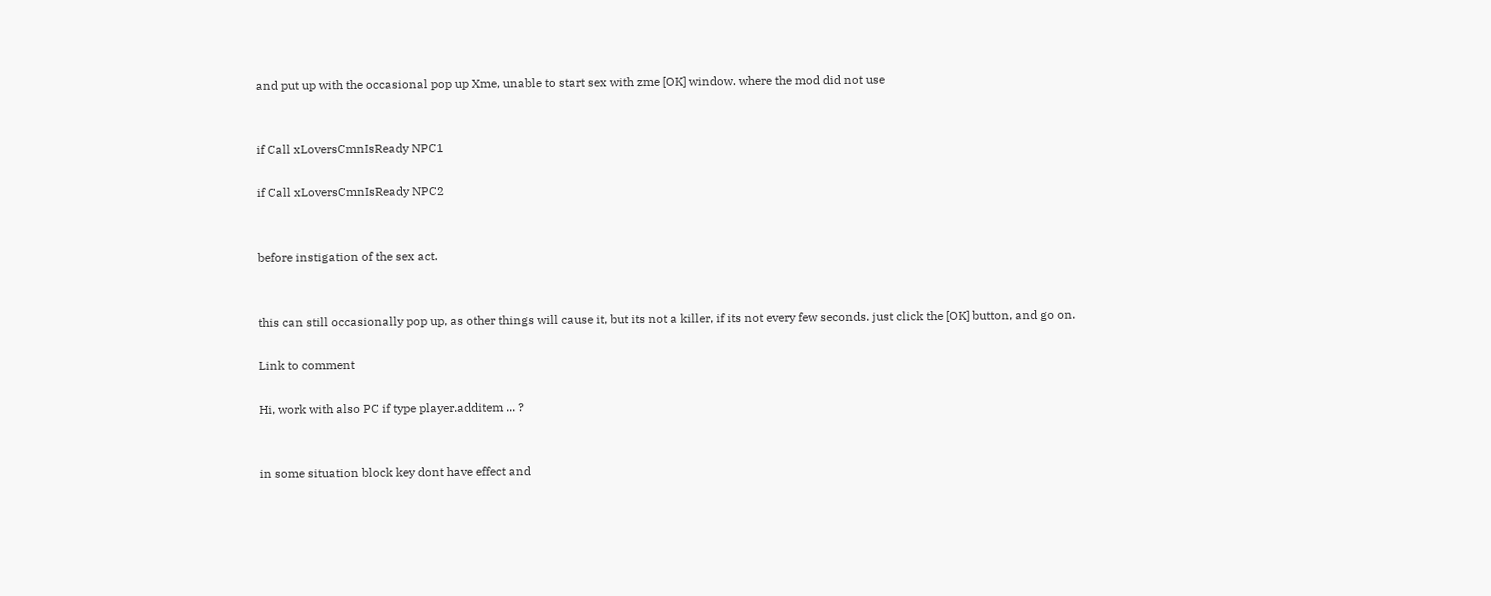and put up with the occasional pop up Xme, unable to start sex with zme [OK] window. where the mod did not use


if Call xLoversCmnIsReady NPC1

if Call xLoversCmnIsReady NPC2


before instigation of the sex act.


this can still occasionally pop up, as other things will cause it, but its not a killer, if its not every few seconds. just click the [OK] button, and go on.

Link to comment

Hi, work with also PC if type player.additem ... ?


in some situation block key dont have effect and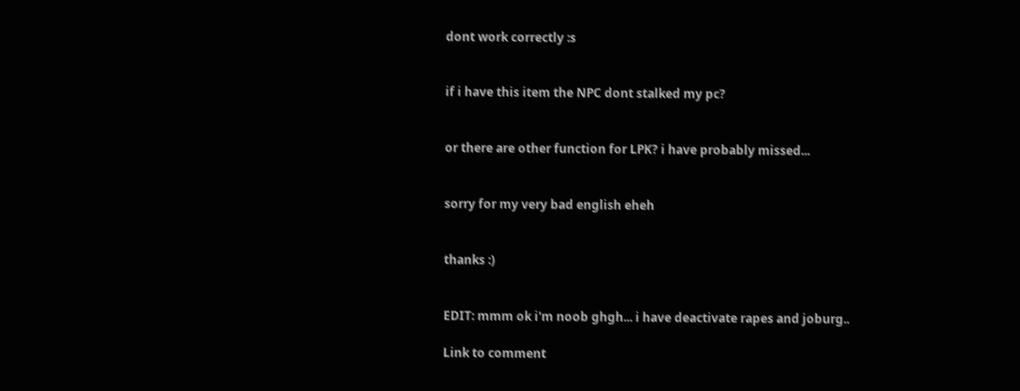dont work correctly :s


if i have this item the NPC dont stalked my pc?


or there are other function for LPK? i have probably missed...


sorry for my very bad english eheh


thanks :)


EDIT: mmm ok i'm noob ghgh... i have deactivate rapes and joburg..

Link to comment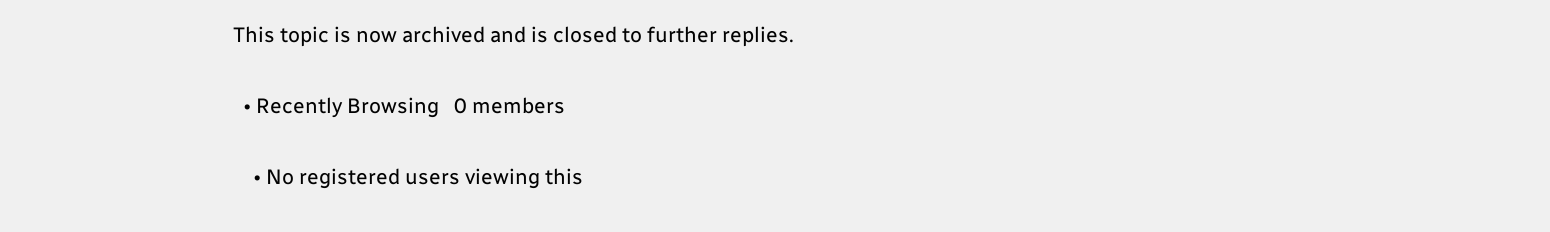This topic is now archived and is closed to further replies.

  • Recently Browsing   0 members

    • No registered users viewing this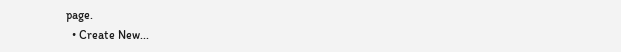page.
  • Create New...